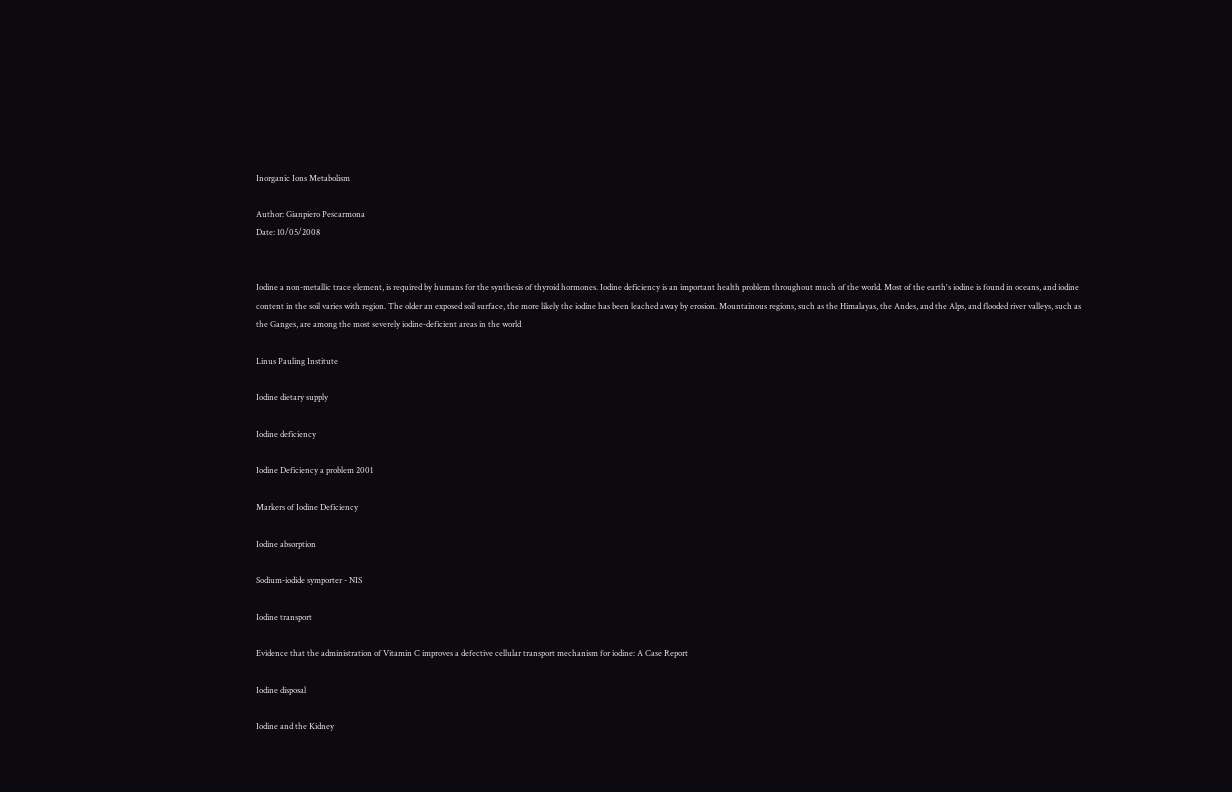Inorganic Ions Metabolism

Author: Gianpiero Pescarmona
Date: 10/05/2008


Iodine a non-metallic trace element, is required by humans for the synthesis of thyroid hormones. Iodine deficiency is an important health problem throughout much of the world. Most of the earth's iodine is found in oceans, and iodine content in the soil varies with region. The older an exposed soil surface, the more likely the iodine has been leached away by erosion. Mountainous regions, such as the Himalayas, the Andes, and the Alps, and flooded river valleys, such as the Ganges, are among the most severely iodine-deficient areas in the world

Linus Pauling Institute

Iodine dietary supply

Iodine deficiency

Iodine Deficiency a problem 2001

Markers of Iodine Deficiency

Iodine absorption

Sodium-iodide symporter - NIS

Iodine transport

Evidence that the administration of Vitamin C improves a defective cellular transport mechanism for iodine: A Case Report

Iodine disposal

Iodine and the Kidney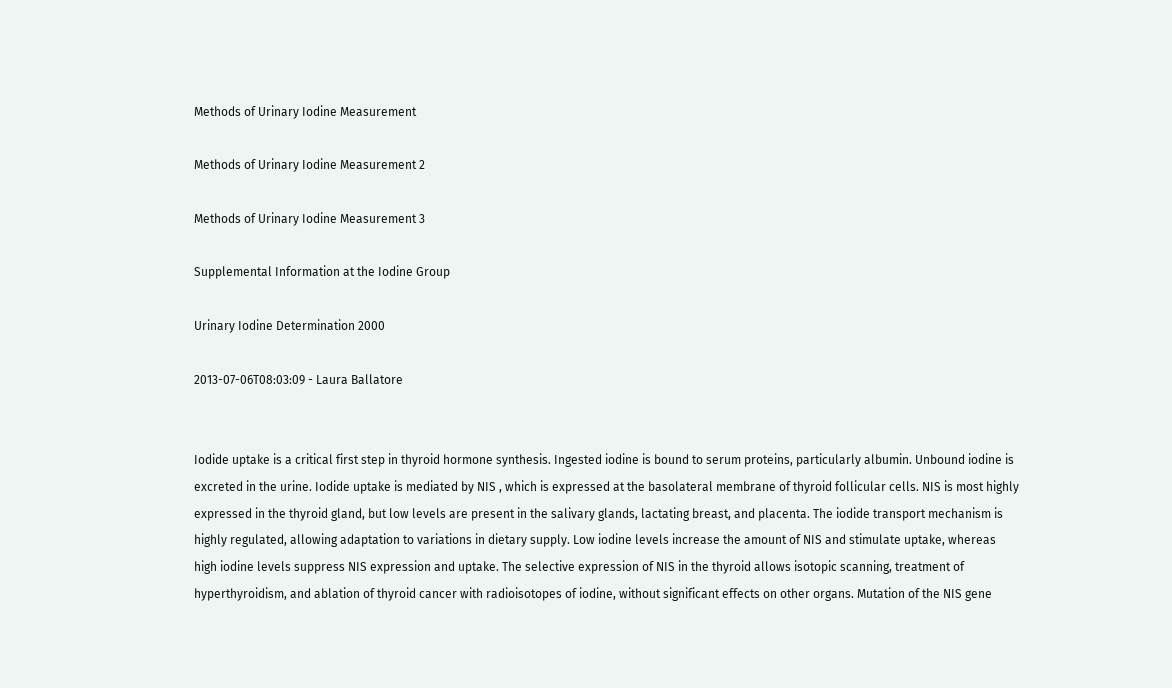Methods of Urinary Iodine Measurement

Methods of Urinary Iodine Measurement 2

Methods of Urinary Iodine Measurement 3

Supplemental Information at the Iodine Group

Urinary Iodine Determination 2000

2013-07-06T08:03:09 - Laura Ballatore


Iodide uptake is a critical first step in thyroid hormone synthesis. Ingested iodine is bound to serum proteins, particularly albumin. Unbound iodine is excreted in the urine. Iodide uptake is mediated by NIS , which is expressed at the basolateral membrane of thyroid follicular cells. NIS is most highly expressed in the thyroid gland, but low levels are present in the salivary glands, lactating breast, and placenta. The iodide transport mechanism is highly regulated, allowing adaptation to variations in dietary supply. Low iodine levels increase the amount of NIS and stimulate uptake, whereas high iodine levels suppress NIS expression and uptake. The selective expression of NIS in the thyroid allows isotopic scanning, treatment of hyperthyroidism, and ablation of thyroid cancer with radioisotopes of iodine, without significant effects on other organs. Mutation of the NIS gene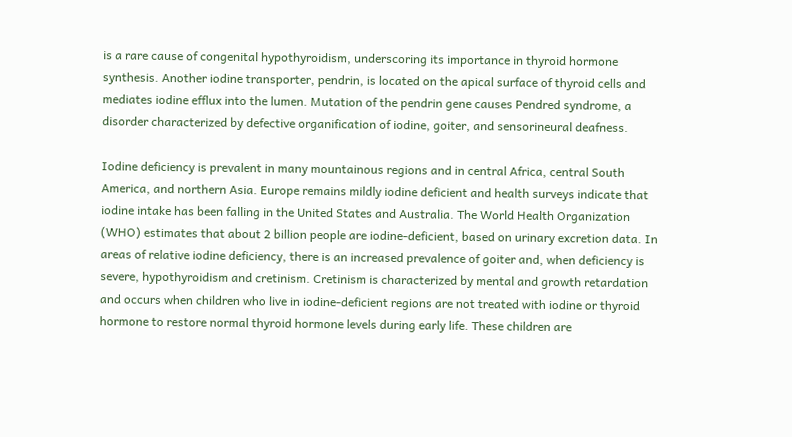is a rare cause of congenital hypothyroidism, underscoring its importance in thyroid hormone synthesis. Another iodine transporter, pendrin, is located on the apical surface of thyroid cells and mediates iodine efflux into the lumen. Mutation of the pendrin gene causes Pendred syndrome, a disorder characterized by defective organification of iodine, goiter, and sensorineural deafness.

Iodine deficiency is prevalent in many mountainous regions and in central Africa, central South America, and northern Asia. Europe remains mildly iodine deficient and health surveys indicate that iodine intake has been falling in the United States and Australia. The World Health Organization (WHO) estimates that about 2 billion people are iodine-deficient, based on urinary excretion data. In areas of relative iodine deficiency, there is an increased prevalence of goiter and, when deficiency is severe, hypothyroidism and cretinism. Cretinism is characterized by mental and growth retardation and occurs when children who live in iodine-deficient regions are not treated with iodine or thyroid hormone to restore normal thyroid hormone levels during early life. These children are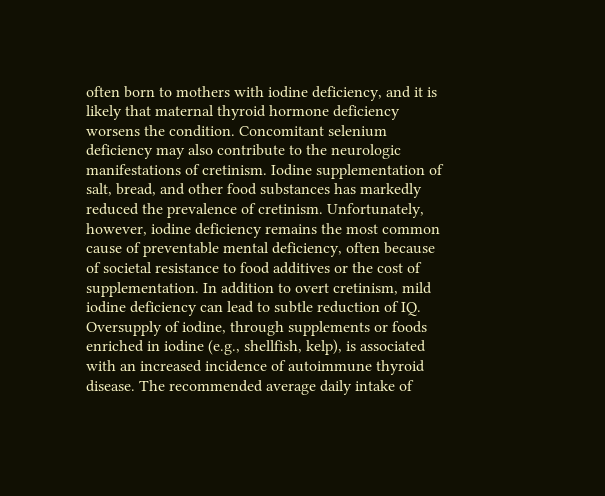often born to mothers with iodine deficiency, and it is likely that maternal thyroid hormone deficiency worsens the condition. Concomitant selenium deficiency may also contribute to the neurologic manifestations of cretinism. Iodine supplementation of salt, bread, and other food substances has markedly reduced the prevalence of cretinism. Unfortunately, however, iodine deficiency remains the most common cause of preventable mental deficiency, often because of societal resistance to food additives or the cost of supplementation. In addition to overt cretinism, mild iodine deficiency can lead to subtle reduction of IQ. Oversupply of iodine, through supplements or foods enriched in iodine (e.g., shellfish, kelp), is associated with an increased incidence of autoimmune thyroid disease. The recommended average daily intake of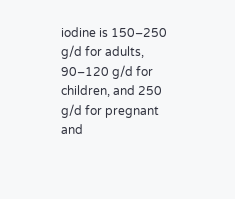iodine is 150–250 g/d for adults, 90–120 g/d for children, and 250 g/d for pregnant and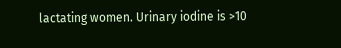lactating women. Urinary iodine is >10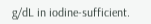g/dL in iodine-sufficient.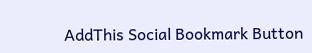AddThis Social Bookmark Button